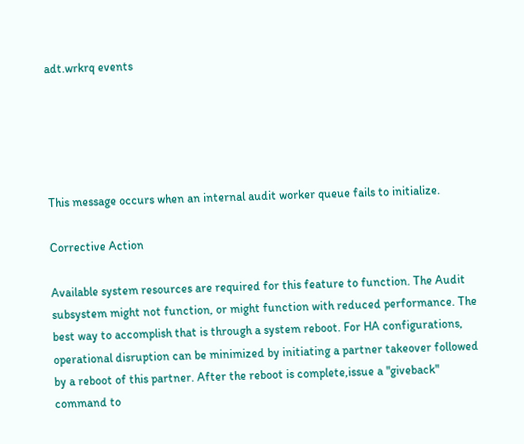adt.wrkrq events





This message occurs when an internal audit worker queue fails to initialize.

Corrective Action

Available system resources are required for this feature to function. The Audit subsystem might not function, or might function with reduced performance. The best way to accomplish that is through a system reboot. For HA configurations, operational disruption can be minimized by initiating a partner takeover followed by a reboot of this partner. After the reboot is complete,issue a "giveback" command to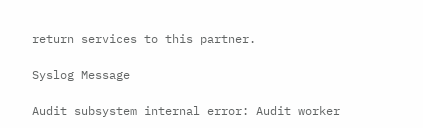return services to this partner.

Syslog Message

Audit subsystem internal error: Audit worker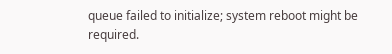queue failed to initialize; system reboot might be required.